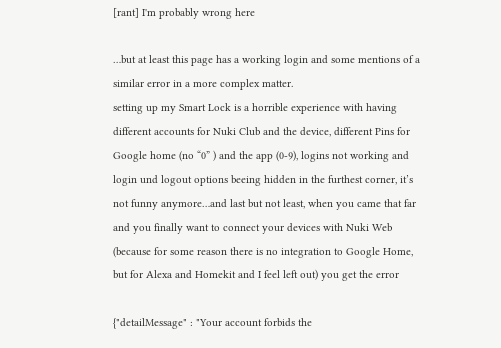[rant] I'm probably wrong here

…but at least this page has a working login and some mentions of a similar error in a more complex matter.
setting up my Smart Lock is a horrible experience with having different accounts for Nuki Club and the device, different Pins for Google home (no “0” ) and the app (0-9), logins not working and login und logout options beeing hidden in the furthest corner, it’s not funny anymore…and last but not least, when you came that far and you finally want to connect your devices with Nuki Web (because for some reason there is no integration to Google Home, but for Alexa and Homekit and I feel left out) you get the error

{"detailMessage" : "Your account forbids the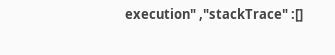execution" ,"stackTrace" :[]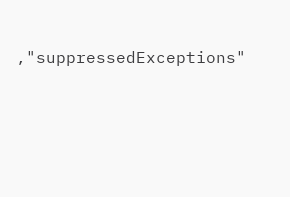,"suppressedExceptions"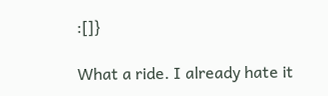:[]}

What a ride. I already hate it